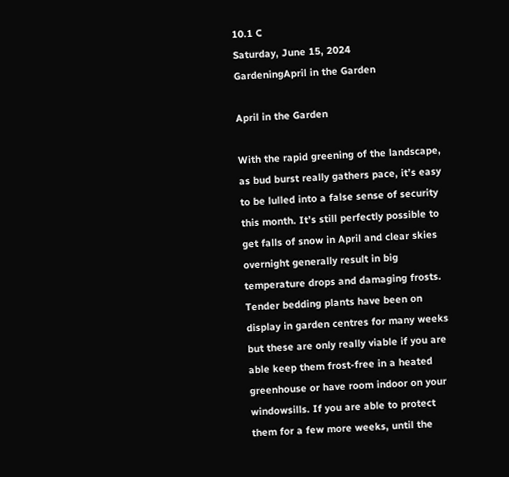10.1 C
Saturday, June 15, 2024
GardeningApril in the Garden

April in the Garden

With the rapid greening of the landscape, as bud burst really gathers pace, it’s easy to be lulled into a false sense of security this month. It’s still perfectly possible to get falls of snow in April and clear skies overnight generally result in big temperature drops and damaging frosts. Tender bedding plants have been on display in garden centres for many weeks but these are only really viable if you are able keep them frost-free in a heated greenhouse or have room indoor on your windowsills. If you are able to protect them for a few more weeks, until the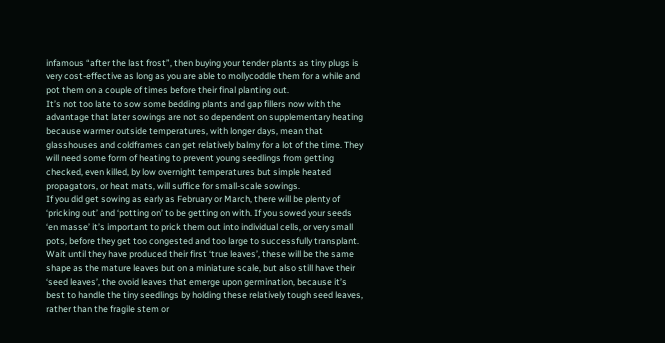infamous “after the last frost”, then buying your tender plants as tiny plugs is very cost-effective as long as you are able to mollycoddle them for a while and pot them on a couple of times before their final planting out.
It’s not too late to sow some bedding plants and gap fillers now with the advantage that later sowings are not so dependent on supplementary heating because warmer outside temperatures, with longer days, mean that glasshouses and coldframes can get relatively balmy for a lot of the time. They will need some form of heating to prevent young seedlings from getting checked, even killed, by low overnight temperatures but simple heated propagators, or heat mats, will suffice for small-scale sowings.
If you did get sowing as early as February or March, there will be plenty of ‘pricking out’ and ‘potting on’ to be getting on with. If you sowed your seeds ‘en masse’ it’s important to prick them out into individual cells, or very small pots, before they get too congested and too large to successfully transplant. Wait until they have produced their first ‘true leaves’, these will be the same shape as the mature leaves but on a miniature scale, but also still have their ‘seed leaves’, the ovoid leaves that emerge upon germination, because it’s best to handle the tiny seedlings by holding these relatively tough seed leaves, rather than the fragile stem or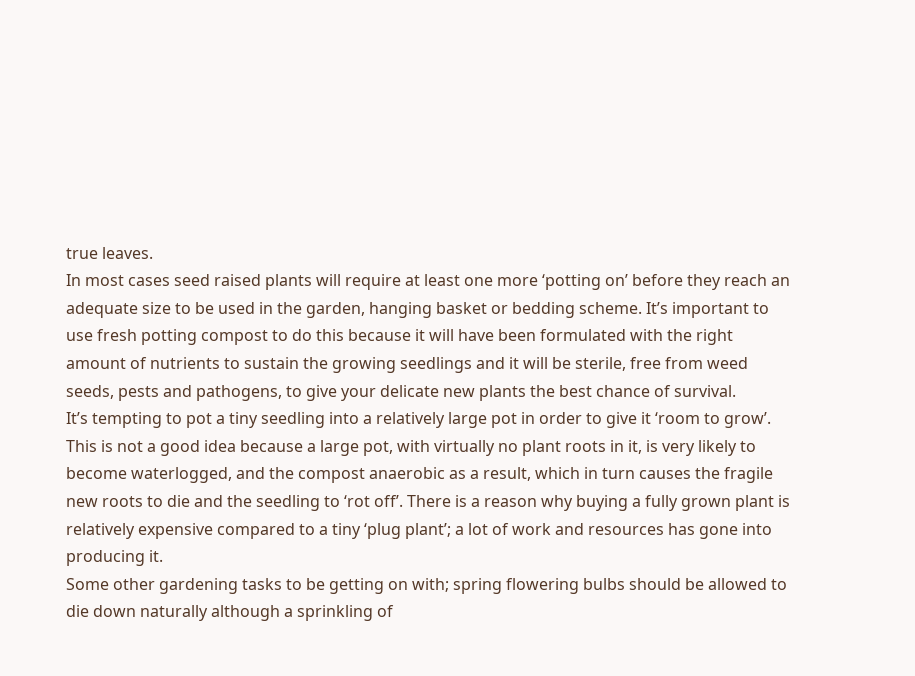true leaves.
In most cases seed raised plants will require at least one more ‘potting on’ before they reach an adequate size to be used in the garden, hanging basket or bedding scheme. It’s important to use fresh potting compost to do this because it will have been formulated with the right amount of nutrients to sustain the growing seedlings and it will be sterile, free from weed seeds, pests and pathogens, to give your delicate new plants the best chance of survival.
It’s tempting to pot a tiny seedling into a relatively large pot in order to give it ‘room to grow’. This is not a good idea because a large pot, with virtually no plant roots in it, is very likely to become waterlogged, and the compost anaerobic as a result, which in turn causes the fragile new roots to die and the seedling to ‘rot off’. There is a reason why buying a fully grown plant is relatively expensive compared to a tiny ‘plug plant’; a lot of work and resources has gone into producing it.
Some other gardening tasks to be getting on with; spring flowering bulbs should be allowed to die down naturally although a sprinkling of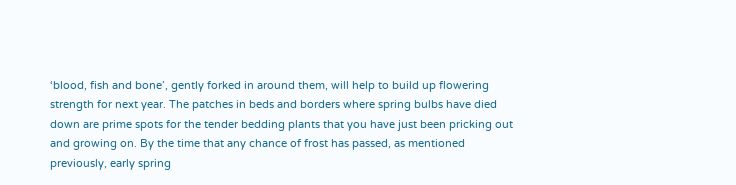‘blood, fish and bone’, gently forked in around them, will help to build up flowering strength for next year. The patches in beds and borders where spring bulbs have died down are prime spots for the tender bedding plants that you have just been pricking out and growing on. By the time that any chance of frost has passed, as mentioned previously, early spring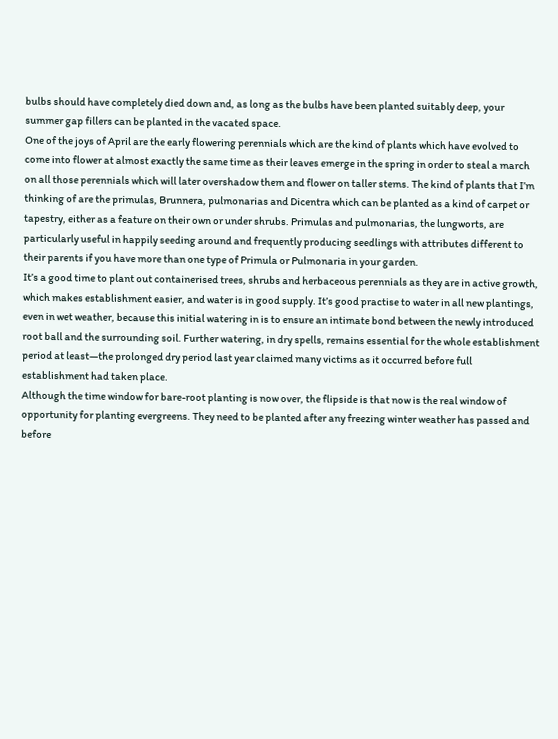bulbs should have completely died down and, as long as the bulbs have been planted suitably deep, your summer gap fillers can be planted in the vacated space.
One of the joys of April are the early flowering perennials which are the kind of plants which have evolved to come into flower at almost exactly the same time as their leaves emerge in the spring in order to steal a march on all those perennials which will later overshadow them and flower on taller stems. The kind of plants that I’m thinking of are the primulas, Brunnera, pulmonarias and Dicentra which can be planted as a kind of carpet or tapestry, either as a feature on their own or under shrubs. Primulas and pulmonarias, the lungworts, are particularly useful in happily seeding around and frequently producing seedlings with attributes different to their parents if you have more than one type of Primula or Pulmonaria in your garden.
It’s a good time to plant out containerised trees, shrubs and herbaceous perennials as they are in active growth, which makes establishment easier, and water is in good supply. It’s good practise to water in all new plantings, even in wet weather, because this initial watering in is to ensure an intimate bond between the newly introduced root ball and the surrounding soil. Further watering, in dry spells, remains essential for the whole establishment period at least—the prolonged dry period last year claimed many victims as it occurred before full establishment had taken place.
Although the time window for bare-root planting is now over, the flipside is that now is the real window of opportunity for planting evergreens. They need to be planted after any freezing winter weather has passed and before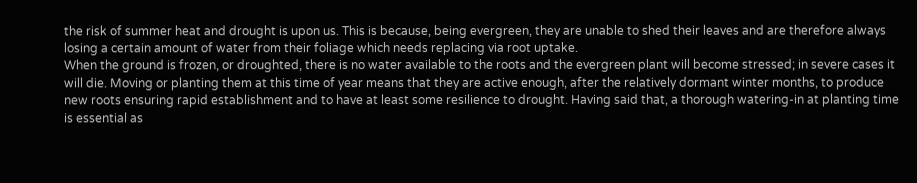the risk of summer heat and drought is upon us. This is because, being evergreen, they are unable to shed their leaves and are therefore always losing a certain amount of water from their foliage which needs replacing via root uptake.
When the ground is frozen, or droughted, there is no water available to the roots and the evergreen plant will become stressed; in severe cases it will die. Moving or planting them at this time of year means that they are active enough, after the relatively dormant winter months, to produce new roots ensuring rapid establishment and to have at least some resilience to drought. Having said that, a thorough watering-in at planting time is essential as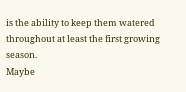is the ability to keep them watered throughout at least the first growing season.
Maybe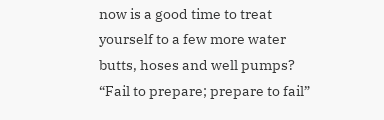now is a good time to treat yourself to a few more water butts, hoses and well pumps? “Fail to prepare; prepare to fail”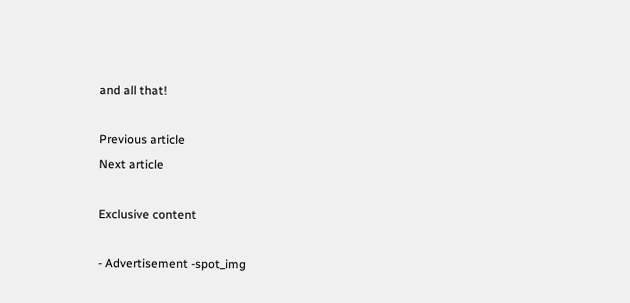and all that!

Previous article
Next article

Exclusive content

- Advertisement -spot_img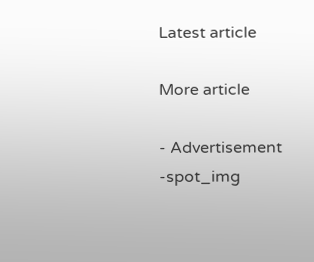Latest article

More article

- Advertisement -spot_img